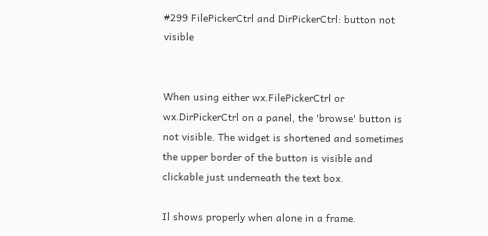#299 FilePickerCtrl and DirPickerCtrl: button not visible


When using either wx.FilePickerCtrl or wx.DirPickerCtrl on a panel, the 'browse' button is not visible. The widget is shortened and sometimes the upper border of the button is visible and clickable just underneath the text box.

Il shows properly when alone in a frame.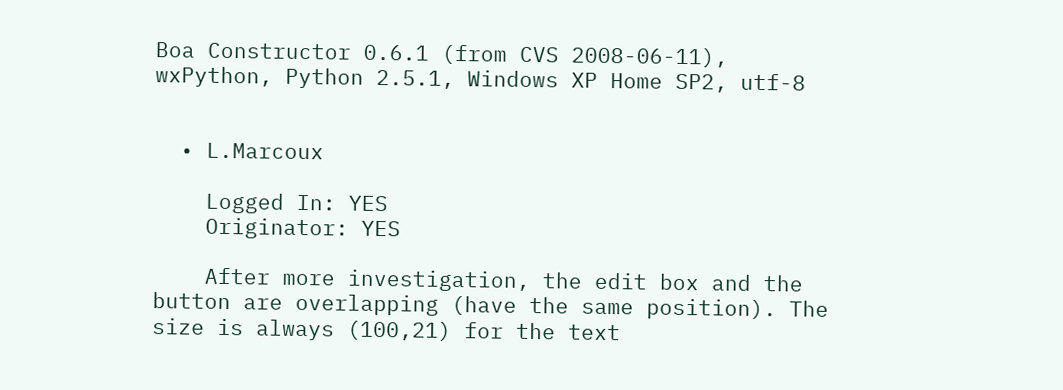Boa Constructor 0.6.1 (from CVS 2008-06-11), wxPython, Python 2.5.1, Windows XP Home SP2, utf-8


  • L.Marcoux

    Logged In: YES
    Originator: YES

    After more investigation, the edit box and the button are overlapping (have the same position). The size is always (100,21) for the text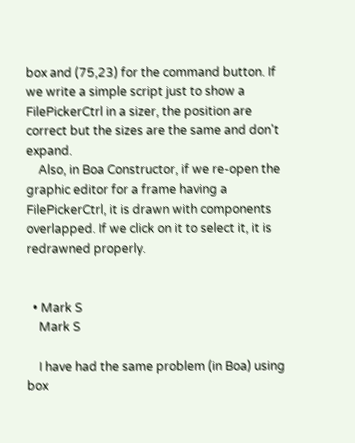box and (75,23) for the command button. If we write a simple script just to show a FilePickerCtrl in a sizer, the position are correct but the sizes are the same and don't expand.
    Also, in Boa Constructor, if we re-open the graphic editor for a frame having a FilePickerCtrl, it is drawn with components overlapped. If we click on it to select it, it is redrawned properly.


  • Mark S
    Mark S

    I have had the same problem (in Boa) using box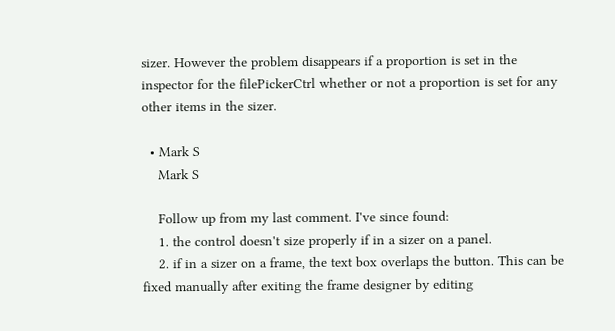sizer. However the problem disappears if a proportion is set in the inspector for the filePickerCtrl whether or not a proportion is set for any other items in the sizer.

  • Mark S
    Mark S

    Follow up from my last comment. I've since found:
    1. the control doesn't size properly if in a sizer on a panel.
    2. if in a sizer on a frame, the text box overlaps the button. This can be fixed manually after exiting the frame designer by editing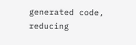generated code, reducing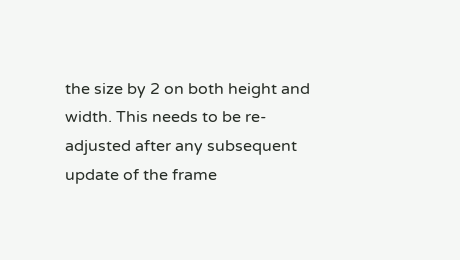the size by 2 on both height and width. This needs to be re-adjusted after any subsequent update of the frame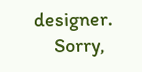designer.
    Sorry,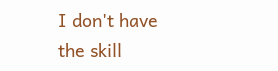I don't have the skill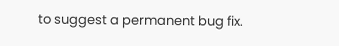to suggest a permanent bug fix.